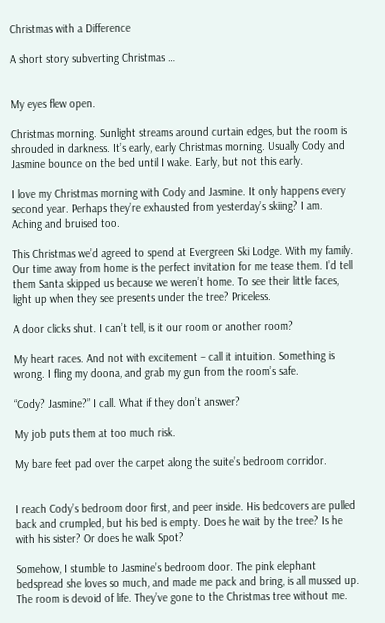Christmas with a Difference

A short story subverting Christmas …


My eyes flew open.

Christmas morning. Sunlight streams around curtain edges, but the room is shrouded in darkness. It’s early, early Christmas morning. Usually Cody and Jasmine bounce on the bed until I wake. Early, but not this early.

I love my Christmas morning with Cody and Jasmine. It only happens every second year. Perhaps they’re exhausted from yesterday’s skiing? I am. Aching and bruised too.

This Christmas we’d agreed to spend at Evergreen Ski Lodge. With my family. Our time away from home is the perfect invitation for me tease them. I’d tell them Santa skipped us because we weren’t home. To see their little faces, light up when they see presents under the tree? Priceless.

A door clicks shut. I can’t tell, is it our room or another room?

My heart races. And not with excitement – call it intuition. Something is wrong. I fling my doona, and grab my gun from the room’s safe.

“Cody? Jasmine?” I call. What if they don’t answer?

My job puts them at too much risk.

My bare feet pad over the carpet along the suite’s bedroom corridor.


I reach Cody’s bedroom door first, and peer inside. His bedcovers are pulled back and crumpled, but his bed is empty. Does he wait by the tree? Is he with his sister? Or does he walk Spot?

Somehow, I stumble to Jasmine’s bedroom door. The pink elephant bedspread she loves so much, and made me pack and bring, is all mussed up. The room is devoid of life. They’ve gone to the Christmas tree without me.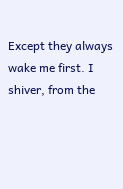Except they always wake me first. I shiver, from the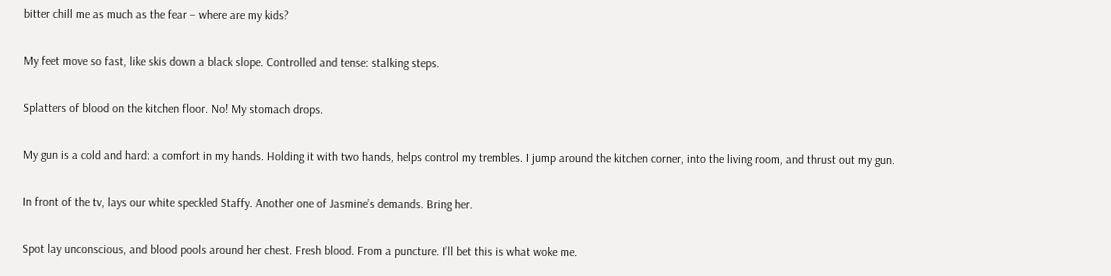bitter chill me as much as the fear – where are my kids?

My feet move so fast, like skis down a black slope. Controlled and tense: stalking steps.

Splatters of blood on the kitchen floor. No! My stomach drops.

My gun is a cold and hard: a comfort in my hands. Holding it with two hands, helps control my trembles. I jump around the kitchen corner, into the living room, and thrust out my gun.

In front of the tv, lays our white speckled Staffy. Another one of Jasmine’s demands. Bring her.

Spot lay unconscious, and blood pools around her chest. Fresh blood. From a puncture. I’ll bet this is what woke me.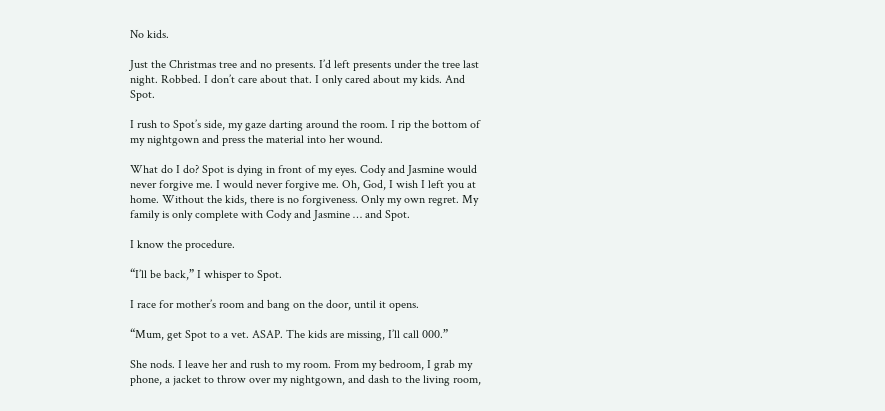No kids.

Just the Christmas tree and no presents. I’d left presents under the tree last night. Robbed. I don’t care about that. I only cared about my kids. And Spot.

I rush to Spot’s side, my gaze darting around the room. I rip the bottom of my nightgown and press the material into her wound.

What do I do? Spot is dying in front of my eyes. Cody and Jasmine would never forgive me. I would never forgive me. Oh, God, I wish I left you at home. Without the kids, there is no forgiveness. Only my own regret. My family is only complete with Cody and Jasmine … and Spot.

I know the procedure.

“I’ll be back,” I whisper to Spot.

I race for mother’s room and bang on the door, until it opens.

“Mum, get Spot to a vet. ASAP. The kids are missing, I’ll call 000.”

She nods. I leave her and rush to my room. From my bedroom, I grab my phone, a jacket to throw over my nightgown, and dash to the living room,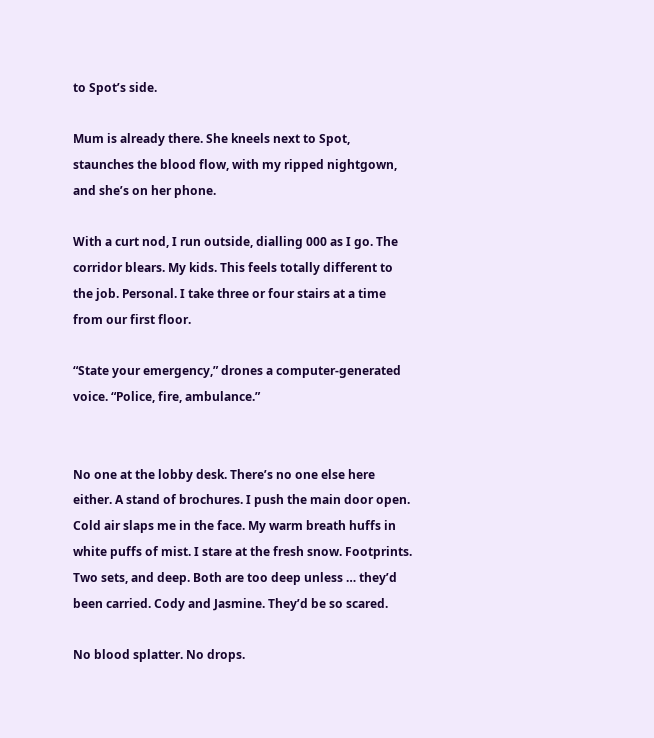to Spot’s side.

Mum is already there. She kneels next to Spot, staunches the blood flow, with my ripped nightgown, and she’s on her phone.

With a curt nod, I run outside, dialling 000 as I go. The corridor blears. My kids. This feels totally different to the job. Personal. I take three or four stairs at a time from our first floor.

“State your emergency,” drones a computer-generated voice. “Police, fire, ambulance.”


No one at the lobby desk. There’s no one else here either. A stand of brochures. I push the main door open. Cold air slaps me in the face. My warm breath huffs in white puffs of mist. I stare at the fresh snow. Footprints. Two sets, and deep. Both are too deep unless … they’d been carried. Cody and Jasmine. They’d be so scared.

No blood splatter. No drops.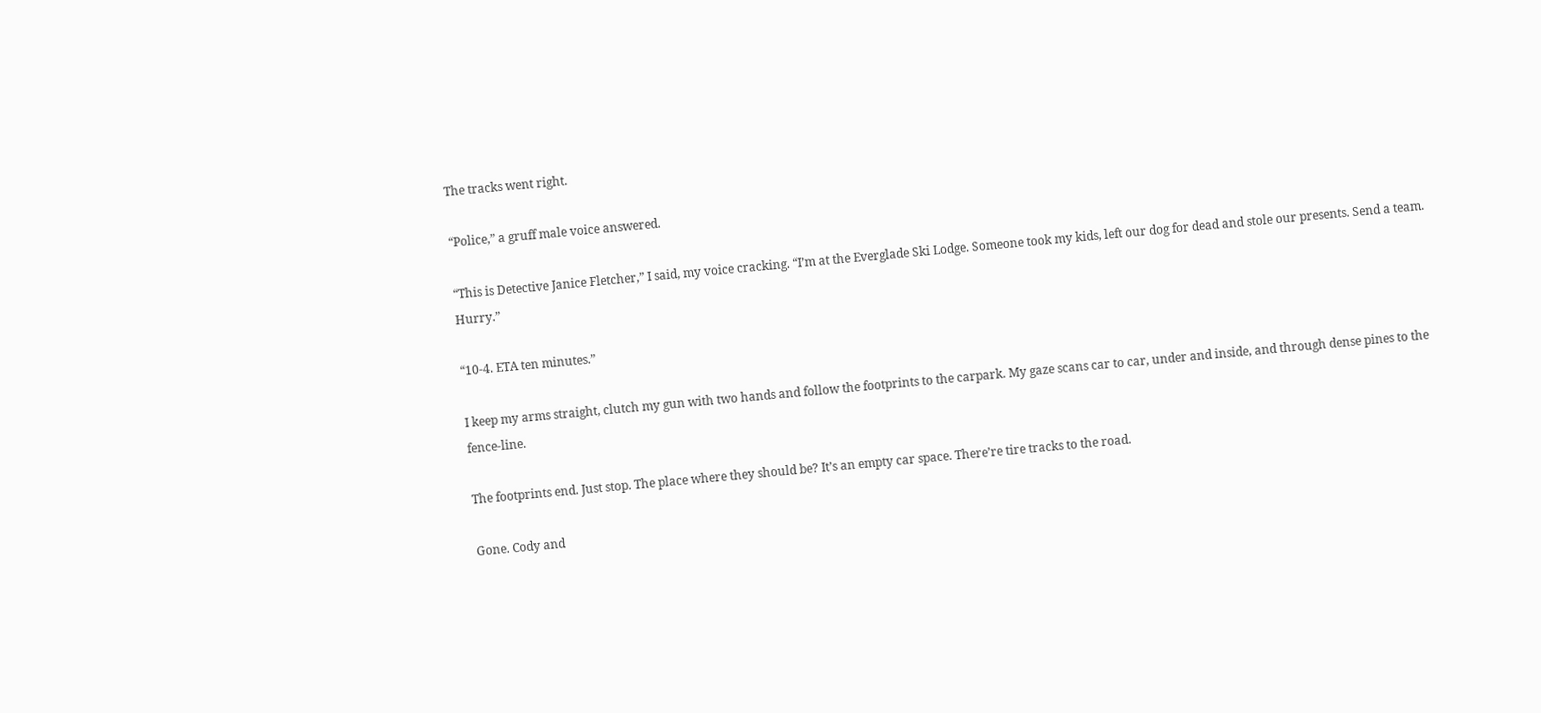The tracks went right.

“Police,” a gruff male voice answered.

“This is Detective Janice Fletcher,” I said, my voice cracking. “I’m at the Everglade Ski Lodge. Someone took my kids, left our dog for dead and stole our presents. Send a team. Hurry.”

“10-4. ETA ten minutes.”

I keep my arms straight, clutch my gun with two hands and follow the footprints to the carpark. My gaze scans car to car, under and inside, and through dense pines to the fence-line.

The footprints end. Just stop. The place where they should be? It’s an empty car space. There’re tire tracks to the road.

Gone. Cody and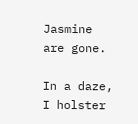Jasmine are gone.

In a daze, I holster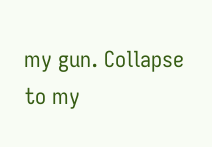my gun. Collapse to my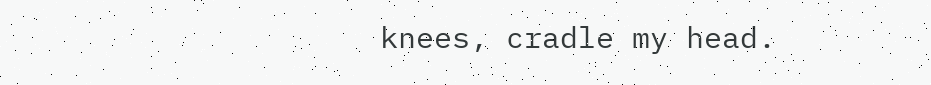knees, cradle my head.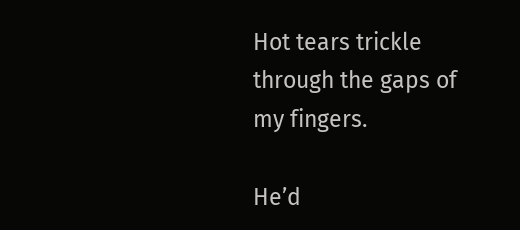Hot tears trickle through the gaps of my fingers.

He’d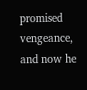promised vengeance, and now he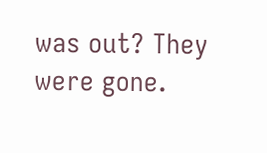was out? They were gone.